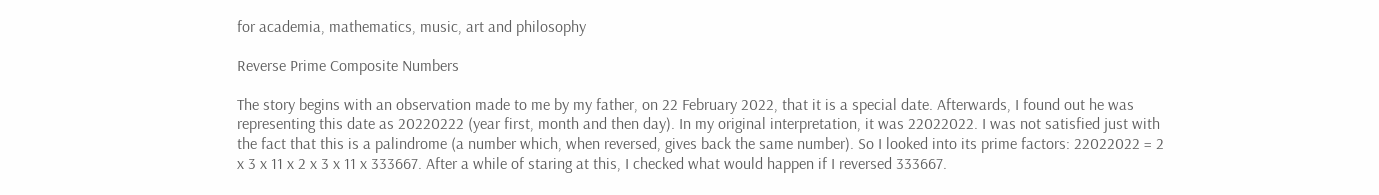for academia, mathematics, music, art and philosophy

Reverse Prime Composite Numbers

The story begins with an observation made to me by my father, on 22 February 2022, that it is a special date. Afterwards, I found out he was representing this date as 20220222 (year first, month and then day). In my original interpretation, it was 22022022. I was not satisfied just with the fact that this is a palindrome (a number which, when reversed, gives back the same number). So I looked into its prime factors: 22022022 = 2 x 3 x 11 x 2 x 3 x 11 x 333667. After a while of staring at this, I checked what would happen if I reversed 333667.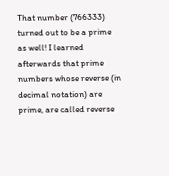That number (766333) turned out to be a prime as well! I learned afterwards that prime numbers whose reverse (in decimal notation) are prime, are called reverse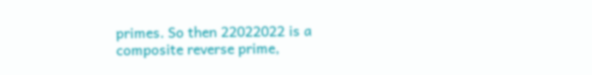primes. So then 22022022 is a composite reverse prime,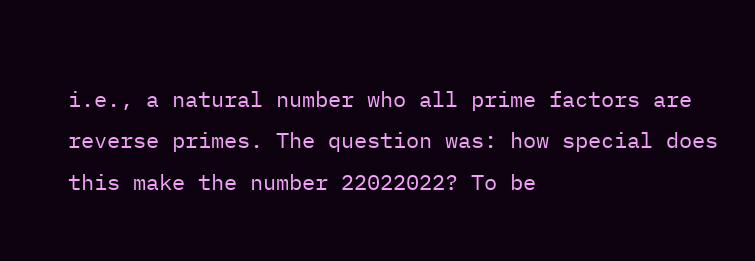i.e., a natural number who all prime factors are reverse primes. The question was: how special does this make the number 22022022? To be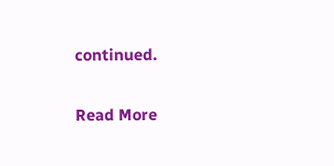continued.

Read More